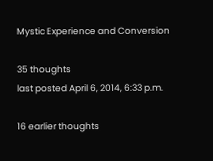Mystic Experience and Conversion

35 thoughts
last posted April 6, 2014, 6:33 p.m.

16 earlier thoughts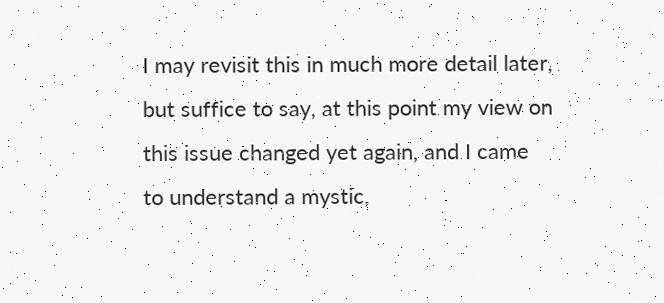I may revisit this in much more detail later, but suffice to say, at this point my view on this issue changed yet again, and I came to understand a mystic,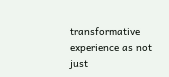transformative experience as not just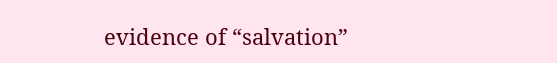evidence of “salvation”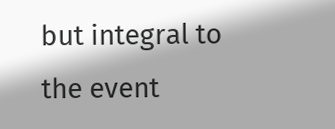but integral to the event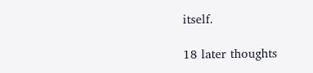itself.

18 later thoughts